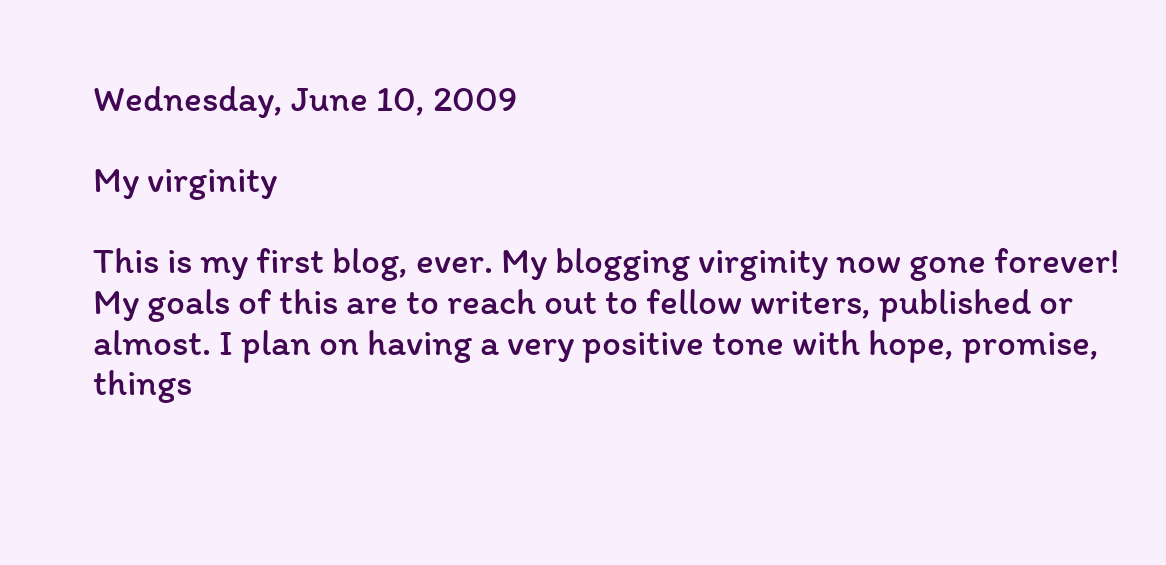Wednesday, June 10, 2009

My virginity

This is my first blog, ever. My blogging virginity now gone forever! My goals of this are to reach out to fellow writers, published or almost. I plan on having a very positive tone with hope, promise, things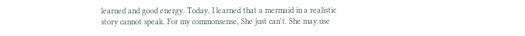learned and good energy. Today, I learned that a mermaid in a realistic story cannot speak. For my commonsense, She just can't. She may use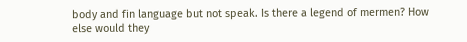body and fin language but not speak. Is there a legend of mermen? How else would they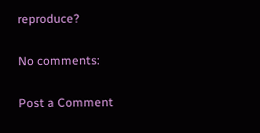reproduce?

No comments:

Post a Comment